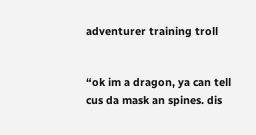adventurer training troll


“ok im a dragon, ya can tell cus da mask an spines. dis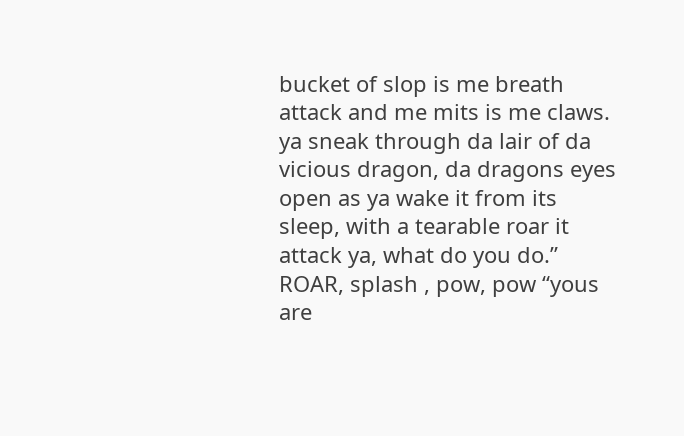bucket of slop is me breath attack and me mits is me claws. ya sneak through da lair of da vicious dragon, da dragons eyes open as ya wake it from its sleep, with a tearable roar it attack ya, what do you do.” ROAR, splash , pow, pow “yous are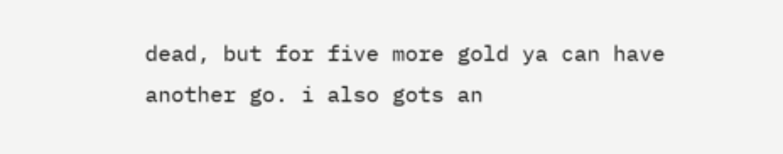dead, but for five more gold ya can have another go. i also gots an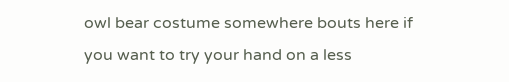owl bear costume somewhere bouts here if you want to try your hand on a less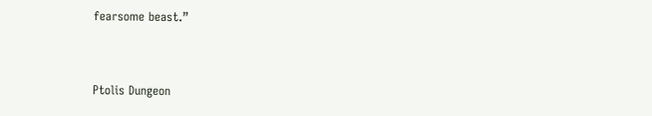fearsome beast.”



Ptolis Dungeon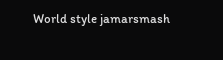World style jamarsmash